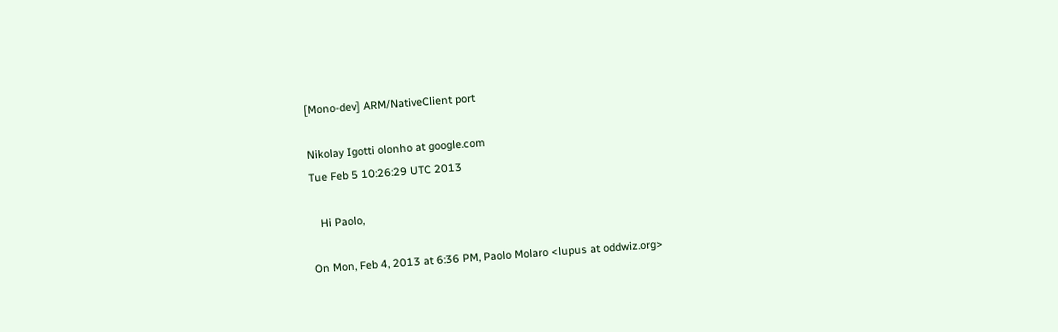[Mono-dev] ARM/NativeClient port

Nikolay Igotti olonho at google.com
Tue Feb 5 10:26:29 UTC 2013

   Hi Paolo,

On Mon, Feb 4, 2013 at 6:36 PM, Paolo Molaro <lupus at oddwiz.org>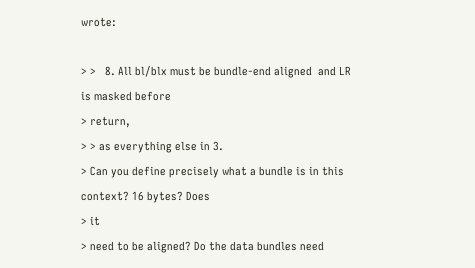wrote:

> >   8. All bl/blx must be bundle-end aligned  and LR is masked before
> return,
> > as everything else in 3.
> Can you define precisely what a bundle is in this context? 16 bytes? Does
> it
> need to be aligned? Do the data bundles need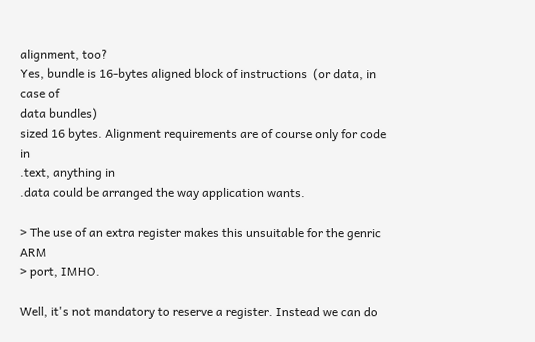alignment, too?
Yes, bundle is 16-bytes aligned block of instructions  (or data, in case of
data bundles)
sized 16 bytes. Alignment requirements are of course only for code in
.text, anything in
.data could be arranged the way application wants.

> The use of an extra register makes this unsuitable for the genric ARM
> port, IMHO.

Well, it's not mandatory to reserve a register. Instead we can do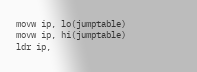movw ip, lo(jumptable)
movw ip, hi(jumptable)
ldr ip,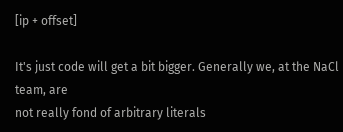[ip + offset]

It's just code will get a bit bigger. Generally we, at the NaCl team, are
not really fond of arbitrary literals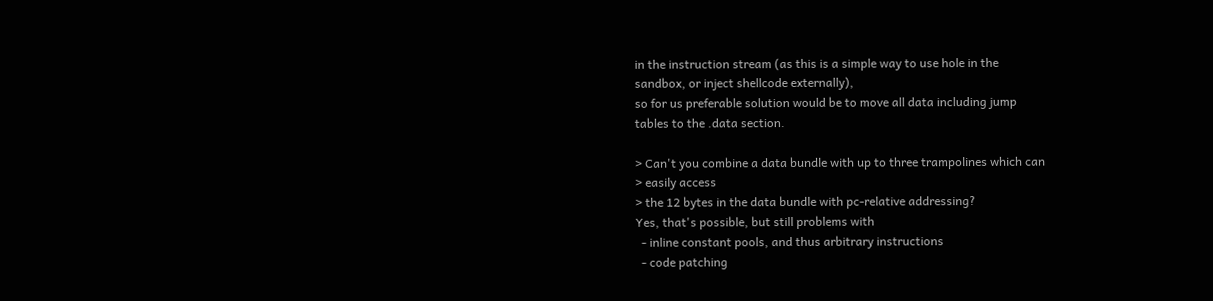in the instruction stream (as this is a simple way to use hole in the
sandbox, or inject shellcode externally),
so for us preferable solution would be to move all data including jump
tables to the .data section.

> Can't you combine a data bundle with up to three trampolines which can
> easily access
> the 12 bytes in the data bundle with pc-relative addressing?
Yes, that's possible, but still problems with
  - inline constant pools, and thus arbitrary instructions
  - code patching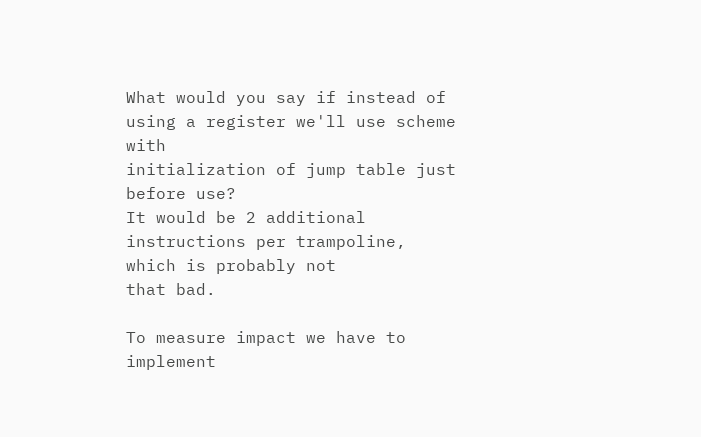What would you say if instead of using a register we'll use scheme with
initialization of jump table just before use?
It would be 2 additional instructions per trampoline, which is probably not
that bad.

To measure impact we have to implement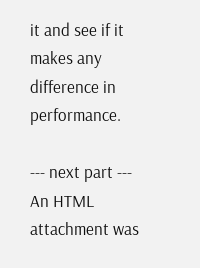it and see if it makes any
difference in performance.

--- next part ---
An HTML attachment was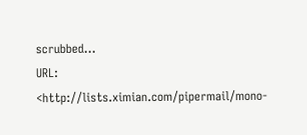scrubbed...
URL: <http://lists.ximian.com/pipermail/mono-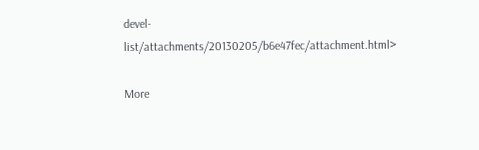devel-list/attachments/20130205/b6e47fec/attachment.html>

More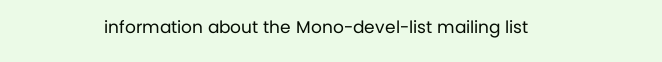information about the Mono-devel-list mailing list